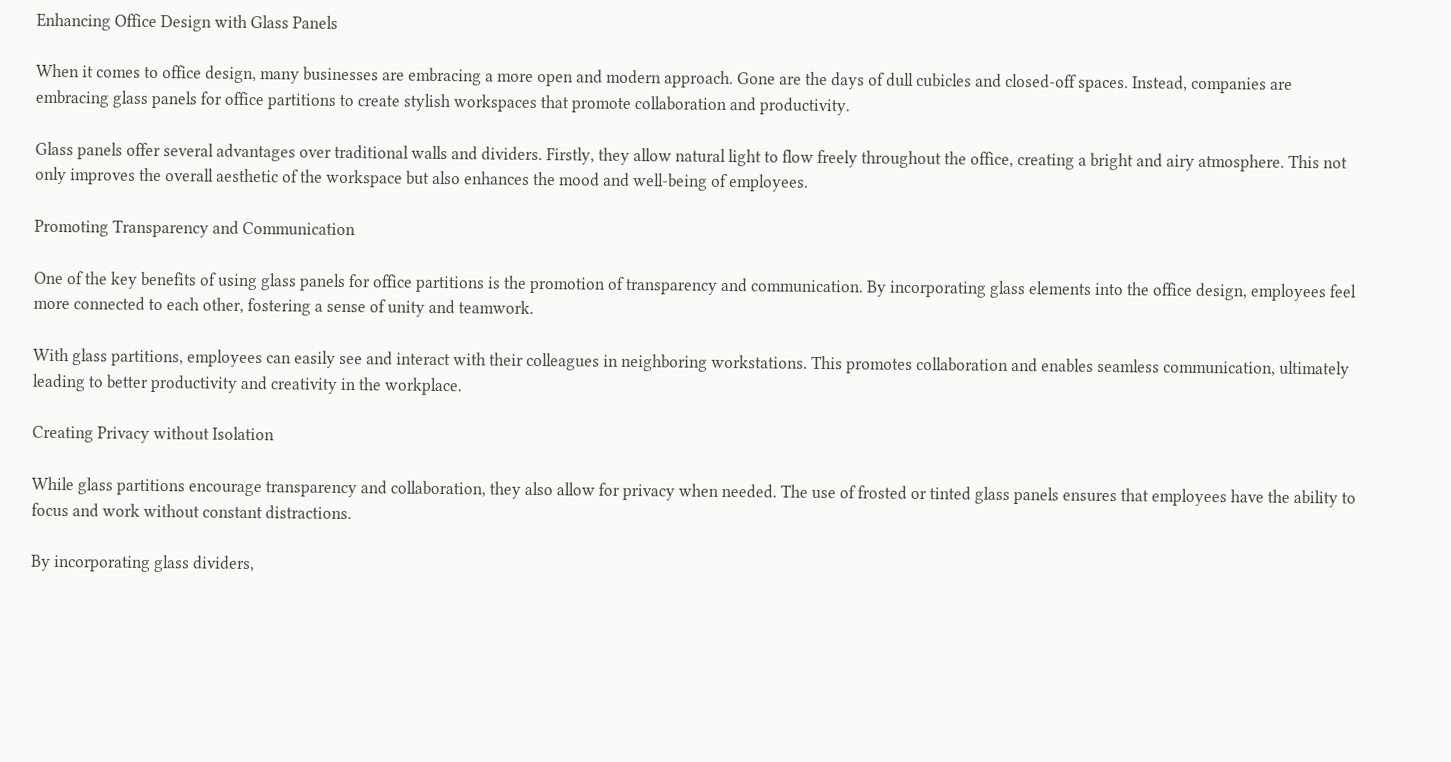Enhancing Office Design with Glass Panels

When it comes to office design, many businesses are embracing a more open and modern approach. Gone are the days of dull cubicles and closed-off spaces. Instead, companies are embracing glass panels for office partitions to create stylish workspaces that promote collaboration and productivity.

Glass panels offer several advantages over traditional walls and dividers. Firstly, they allow natural light to flow freely throughout the office, creating a bright and airy atmosphere. This not only improves the overall aesthetic of the workspace but also enhances the mood and well-being of employees.

Promoting Transparency and Communication

One of the key benefits of using glass panels for office partitions is the promotion of transparency and communication. By incorporating glass elements into the office design, employees feel more connected to each other, fostering a sense of unity and teamwork.

With glass partitions, employees can easily see and interact with their colleagues in neighboring workstations. This promotes collaboration and enables seamless communication, ultimately leading to better productivity and creativity in the workplace.

Creating Privacy without Isolation

While glass partitions encourage transparency and collaboration, they also allow for privacy when needed. The use of frosted or tinted glass panels ensures that employees have the ability to focus and work without constant distractions.

By incorporating glass dividers,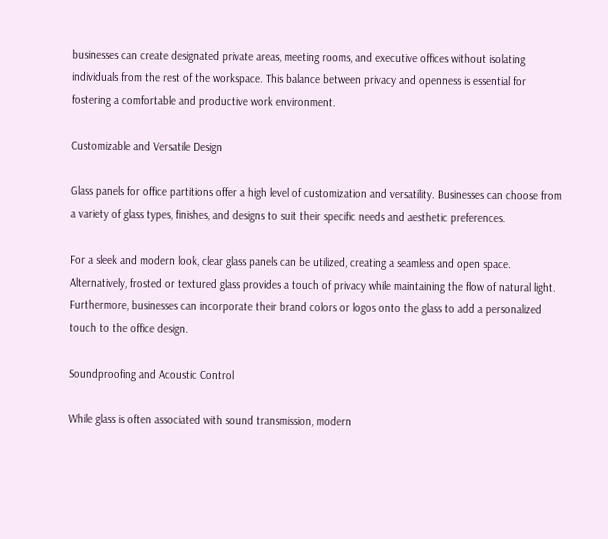businesses can create designated private areas, meeting rooms, and executive offices without isolating individuals from the rest of the workspace. This balance between privacy and openness is essential for fostering a comfortable and productive work environment.

Customizable and Versatile Design

Glass panels for office partitions offer a high level of customization and versatility. Businesses can choose from a variety of glass types, finishes, and designs to suit their specific needs and aesthetic preferences.

For a sleek and modern look, clear glass panels can be utilized, creating a seamless and open space. Alternatively, frosted or textured glass provides a touch of privacy while maintaining the flow of natural light. Furthermore, businesses can incorporate their brand colors or logos onto the glass to add a personalized touch to the office design.

Soundproofing and Acoustic Control

While glass is often associated with sound transmission, modern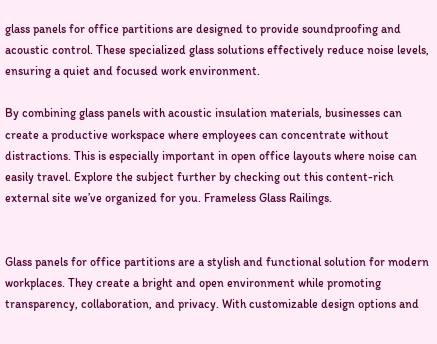glass panels for office partitions are designed to provide soundproofing and acoustic control. These specialized glass solutions effectively reduce noise levels, ensuring a quiet and focused work environment.

By combining glass panels with acoustic insulation materials, businesses can create a productive workspace where employees can concentrate without distractions. This is especially important in open office layouts where noise can easily travel. Explore the subject further by checking out this content-rich external site we’ve organized for you. Frameless Glass Railings.


Glass panels for office partitions are a stylish and functional solution for modern workplaces. They create a bright and open environment while promoting transparency, collaboration, and privacy. With customizable design options and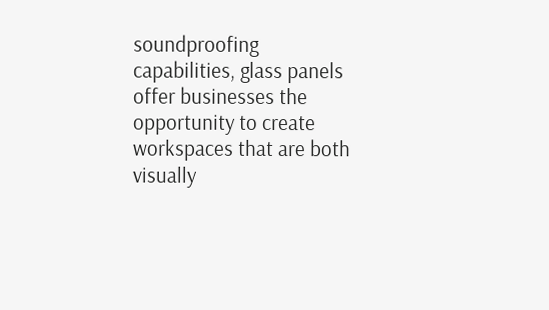soundproofing capabilities, glass panels offer businesses the opportunity to create workspaces that are both visually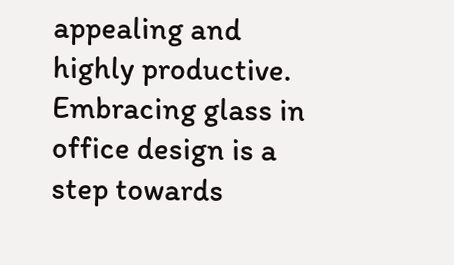appealing and highly productive. Embracing glass in office design is a step towards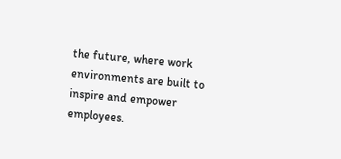the future, where work environments are built to inspire and empower employees.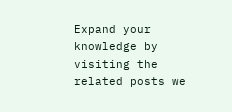Expand your knowledge by visiting the related posts we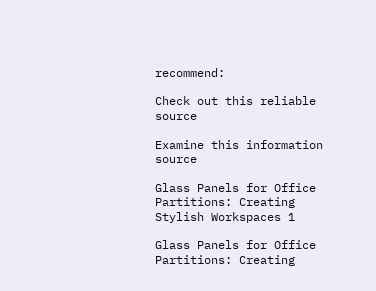recommend:

Check out this reliable source

Examine this information source

Glass Panels for Office Partitions: Creating Stylish Workspaces 1

Glass Panels for Office Partitions: Creating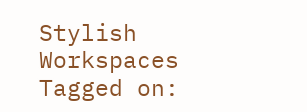Stylish Workspaces
Tagged on: